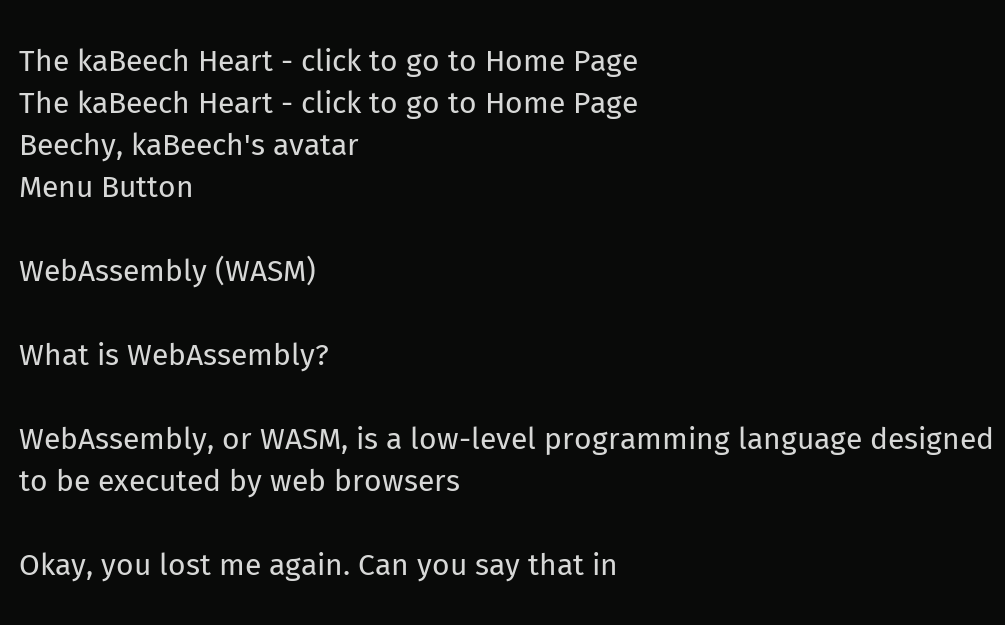The kaBeech Heart - click to go to Home Page
The kaBeech Heart - click to go to Home Page
Beechy, kaBeech's avatar
Menu Button

WebAssembly (WASM)

What is WebAssembly?

WebAssembly, or WASM, is a low-level programming language designed to be executed by web browsers

Okay, you lost me again. Can you say that in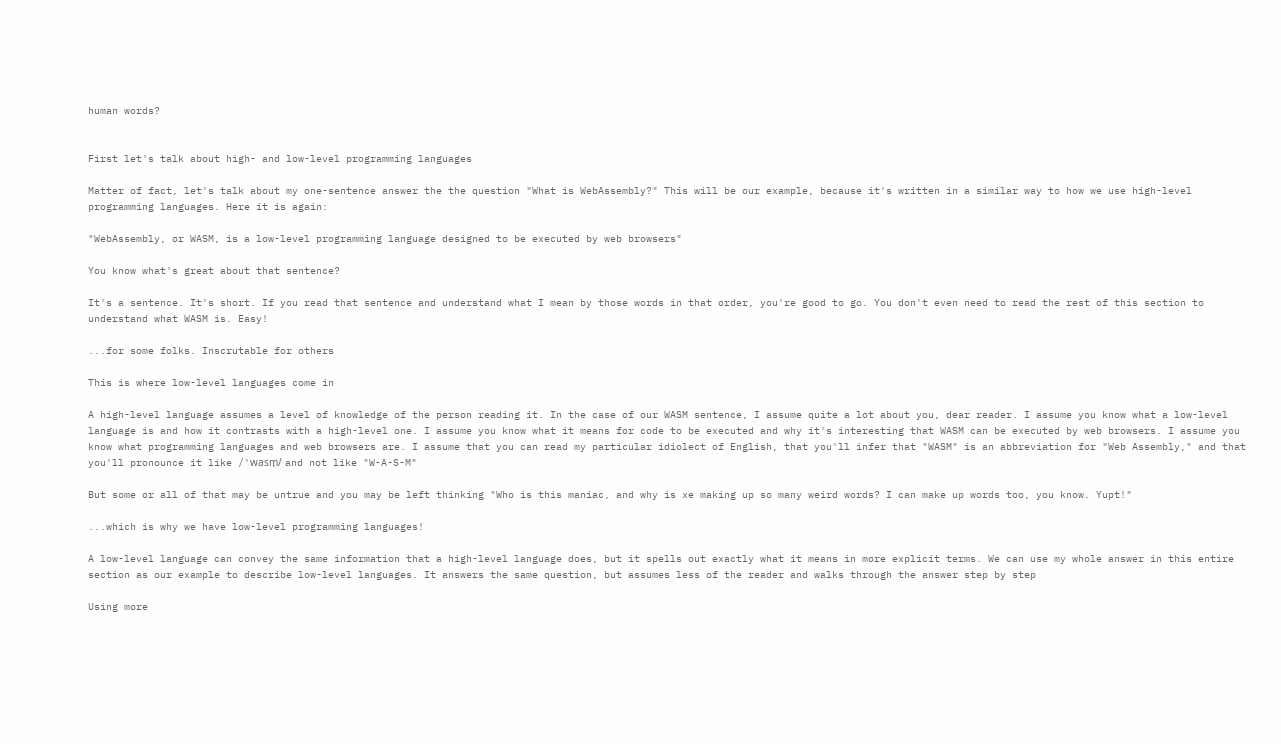human words?


First let's talk about high- and low-level programming languages

Matter of fact, let's talk about my one-sentence answer the the question "What is WebAssembly?" This will be our example, because it's written in a similar way to how we use high-level programming languages. Here it is again:

"WebAssembly, or WASM, is a low-level programming language designed to be executed by web browsers"

You know what's great about that sentence?

It's a sentence. It's short. If you read that sentence and understand what I mean by those words in that order, you're good to go. You don't even need to read the rest of this section to understand what WASM is. Easy!

...for some folks. Inscrutable for others

This is where low-level languages come in

A high-level language assumes a level of knowledge of the person reading it. In the case of our WASM sentence, I assume quite a lot about you, dear reader. I assume you know what a low-level language is and how it contrasts with a high-level one. I assume you know what it means for code to be executed and why it's interesting that WASM can be executed by web browsers. I assume you know what programming languages and web browsers are. I assume that you can read my particular idiolect of English, that you'll infer that "WASM" is an abbreviation for "Web Assembly," and that you'll pronounce it like /'wasm̩/ and not like "W-A-S-M"

But some or all of that may be untrue and you may be left thinking "Who is this maniac, and why is xe making up so many weird words? I can make up words too, you know. Yupt!"

...which is why we have low-level programming languages!

A low-level language can convey the same information that a high-level language does, but it spells out exactly what it means in more explicit terms. We can use my whole answer in this entire section as our example to describe low-level languages. It answers the same question, but assumes less of the reader and walks through the answer step by step

Using more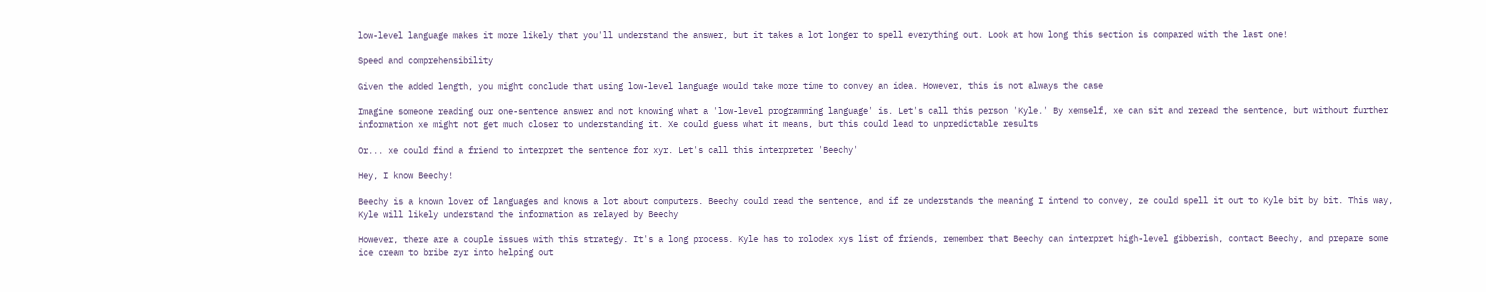low-level language makes it more likely that you'll understand the answer, but it takes a lot longer to spell everything out. Look at how long this section is compared with the last one!

Speed and comprehensibility

Given the added length, you might conclude that using low-level language would take more time to convey an idea. However, this is not always the case

Imagine someone reading our one-sentence answer and not knowing what a 'low-level programming language' is. Let's call this person 'Kyle.' By xemself, xe can sit and reread the sentence, but without further information xe might not get much closer to understanding it. Xe could guess what it means, but this could lead to unpredictable results

Or... xe could find a friend to interpret the sentence for xyr. Let's call this interpreter 'Beechy'

Hey, I know Beechy!

Beechy is a known lover of languages and knows a lot about computers. Beechy could read the sentence, and if ze understands the meaning I intend to convey, ze could spell it out to Kyle bit by bit. This way, Kyle will likely understand the information as relayed by Beechy

However, there are a couple issues with this strategy. It's a long process. Kyle has to rolodex xys list of friends, remember that Beechy can interpret high-level gibberish, contact Beechy, and prepare some ice cream to bribe zyr into helping out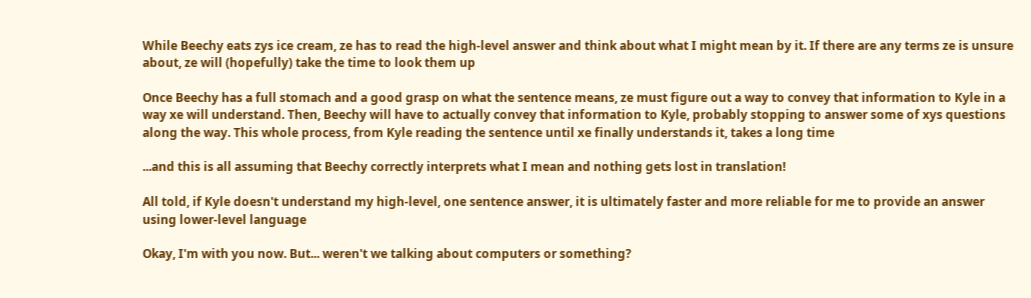While Beechy eats zys ice cream, ze has to read the high-level answer and think about what I might mean by it. If there are any terms ze is unsure about, ze will (hopefully) take the time to look them up

Once Beechy has a full stomach and a good grasp on what the sentence means, ze must figure out a way to convey that information to Kyle in a way xe will understand. Then, Beechy will have to actually convey that information to Kyle, probably stopping to answer some of xys questions along the way. This whole process, from Kyle reading the sentence until xe finally understands it, takes a long time

...and this is all assuming that Beechy correctly interprets what I mean and nothing gets lost in translation!

All told, if Kyle doesn't understand my high-level, one sentence answer, it is ultimately faster and more reliable for me to provide an answer using lower-level language

Okay, I'm with you now. But... weren't we talking about computers or something?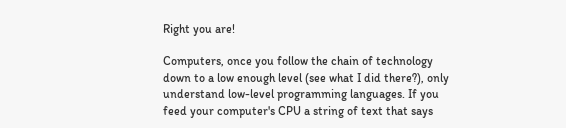Right you are!

Computers, once you follow the chain of technology down to a low enough level (see what I did there?), only understand low-level programming languages. If you feed your computer's CPU a string of text that says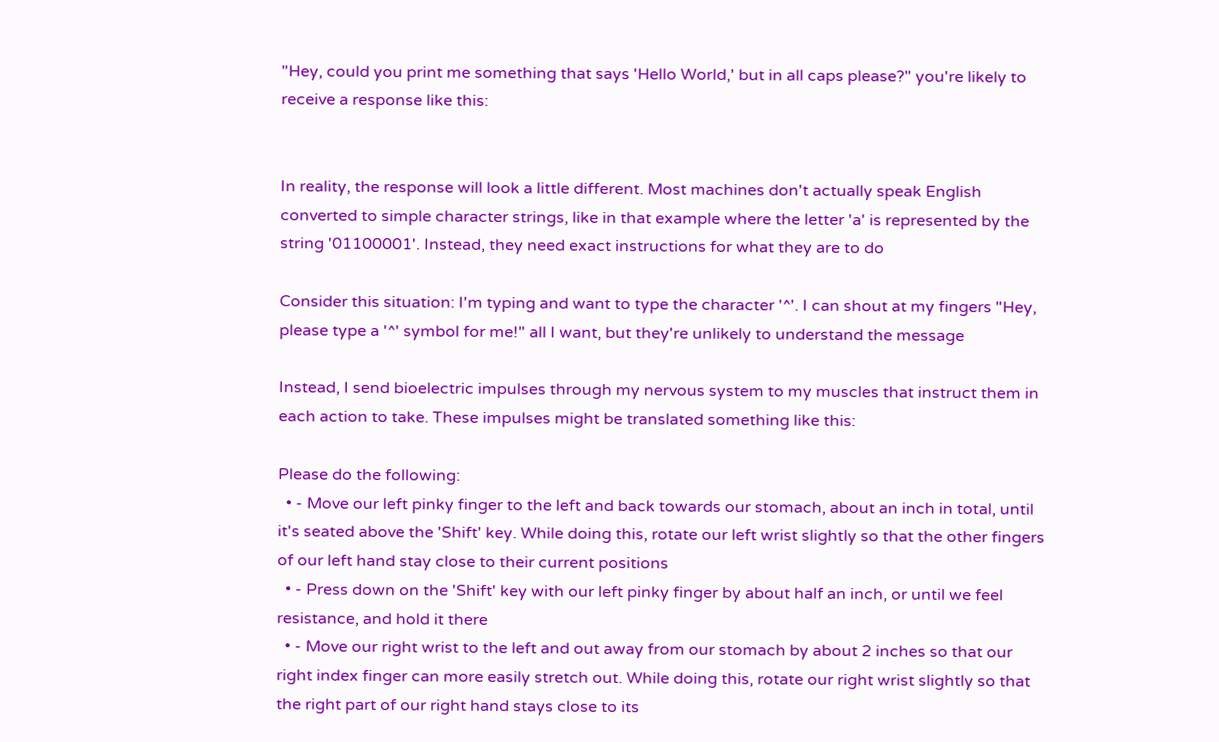"Hey, could you print me something that says 'Hello World,' but in all caps please?" you're likely to receive a response like this:


In reality, the response will look a little different. Most machines don't actually speak English converted to simple character strings, like in that example where the letter 'a' is represented by the string '01100001'. Instead, they need exact instructions for what they are to do

Consider this situation: I'm typing and want to type the character '^'. I can shout at my fingers "Hey, please type a '^' symbol for me!" all I want, but they're unlikely to understand the message

Instead, I send bioelectric impulses through my nervous system to my muscles that instruct them in each action to take. These impulses might be translated something like this:

Please do the following:
  • - Move our left pinky finger to the left and back towards our stomach, about an inch in total, until it's seated above the 'Shift' key. While doing this, rotate our left wrist slightly so that the other fingers of our left hand stay close to their current positions
  • - Press down on the 'Shift' key with our left pinky finger by about half an inch, or until we feel resistance, and hold it there
  • - Move our right wrist to the left and out away from our stomach by about 2 inches so that our right index finger can more easily stretch out. While doing this, rotate our right wrist slightly so that the right part of our right hand stays close to its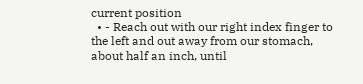current position
  • - Reach out with our right index finger to the left and out away from our stomach, about half an inch, until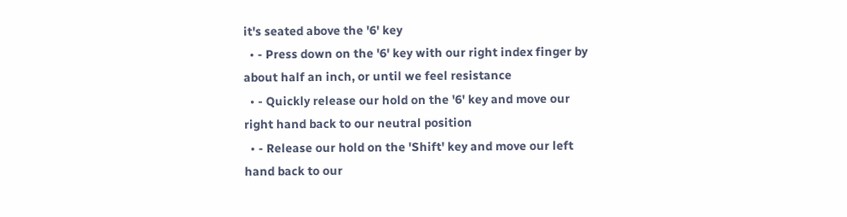it's seated above the '6' key
  • - Press down on the '6' key with our right index finger by about half an inch, or until we feel resistance
  • - Quickly release our hold on the '6' key and move our right hand back to our neutral position
  • - Release our hold on the 'Shift' key and move our left hand back to our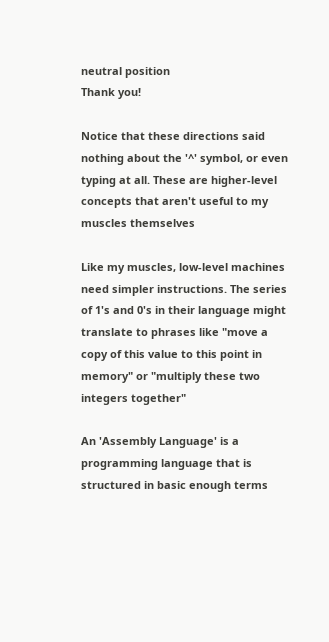neutral position
Thank you!

Notice that these directions said nothing about the '^' symbol, or even typing at all. These are higher-level concepts that aren't useful to my muscles themselves

Like my muscles, low-level machines need simpler instructions. The series of 1's and 0's in their language might translate to phrases like "move a copy of this value to this point in memory" or "multiply these two integers together"

An 'Assembly Language' is a programming language that is structured in basic enough terms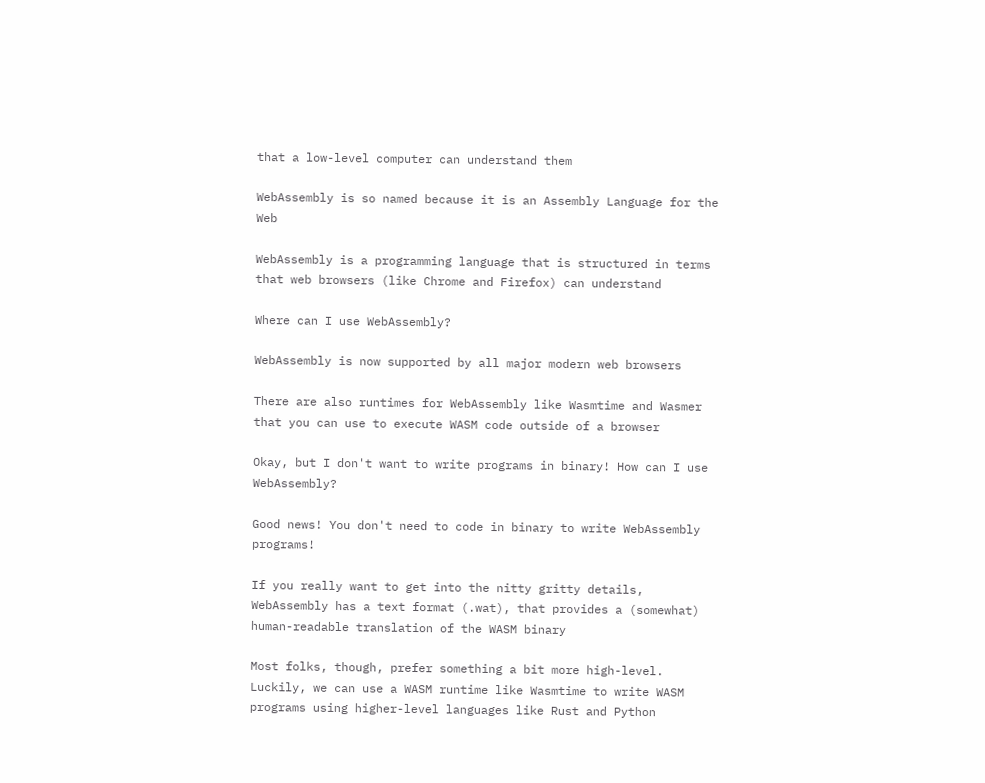that a low-level computer can understand them

WebAssembly is so named because it is an Assembly Language for the Web

WebAssembly is a programming language that is structured in terms that web browsers (like Chrome and Firefox) can understand

Where can I use WebAssembly?

WebAssembly is now supported by all major modern web browsers

There are also runtimes for WebAssembly like Wasmtime and Wasmer that you can use to execute WASM code outside of a browser

Okay, but I don't want to write programs in binary! How can I use WebAssembly?

Good news! You don't need to code in binary to write WebAssembly programs!

If you really want to get into the nitty gritty details, WebAssembly has a text format (.wat), that provides a (somewhat) human-readable translation of the WASM binary

Most folks, though, prefer something a bit more high-level. Luckily, we can use a WASM runtime like Wasmtime to write WASM programs using higher-level languages like Rust and Python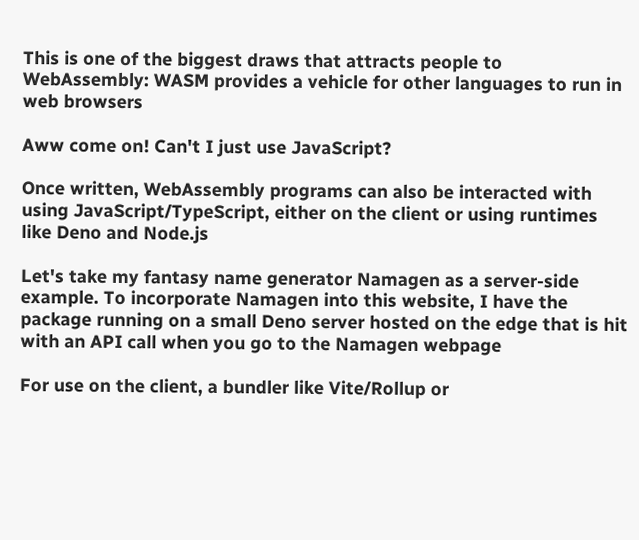This is one of the biggest draws that attracts people to WebAssembly: WASM provides a vehicle for other languages to run in web browsers

Aww come on! Can't I just use JavaScript?

Once written, WebAssembly programs can also be interacted with using JavaScript/TypeScript, either on the client or using runtimes like Deno and Node.js

Let's take my fantasy name generator Namagen as a server-side example. To incorporate Namagen into this website, I have the package running on a small Deno server hosted on the edge that is hit with an API call when you go to the Namagen webpage

For use on the client, a bundler like Vite/Rollup or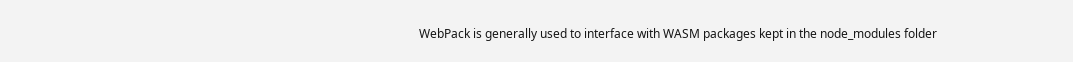WebPack is generally used to interface with WASM packages kept in the node_modules folder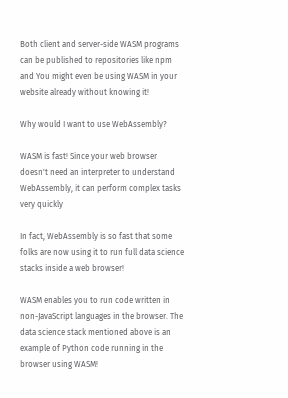Both client and server-side WASM programs can be published to repositories like npm and You might even be using WASM in your website already without knowing it!

Why would I want to use WebAssembly?

WASM is fast! Since your web browser doesn't need an interpreter to understand WebAssembly, it can perform complex tasks very quickly

In fact, WebAssembly is so fast that some folks are now using it to run full data science stacks inside a web browser!

WASM enables you to run code written in non-JavaScript languages in the browser. The data science stack mentioned above is an example of Python code running in the browser using WASM!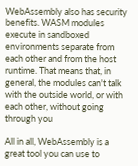WebAssembly also has security benefits. WASM modules execute in sandboxed environments separate from each other and from the host runtime. That means that, in general, the modules can't talk with the outside world, or with each other, without going through you

All in all, WebAssembly is a great tool you can use to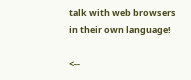talk with web browsers in their own language!

<--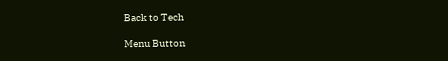Back to Tech

Menu Button